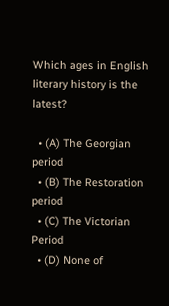Which ages in English literary history is the latest?

  • (A) The Georgian period
  • (B) The Restoration period
  • (C) The Victorian Period
  • (D) None of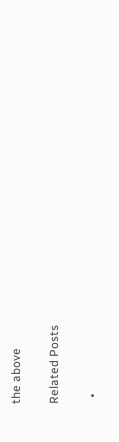the above

Related Posts

  •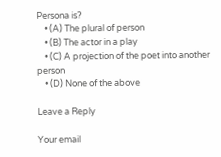Persona is?
    • (A) The plural of person
    • (B) The actor in a play
    • (C) A projection of the poet into another person
    • (D) None of the above

Leave a Reply

Your email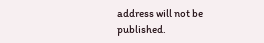address will not be published.